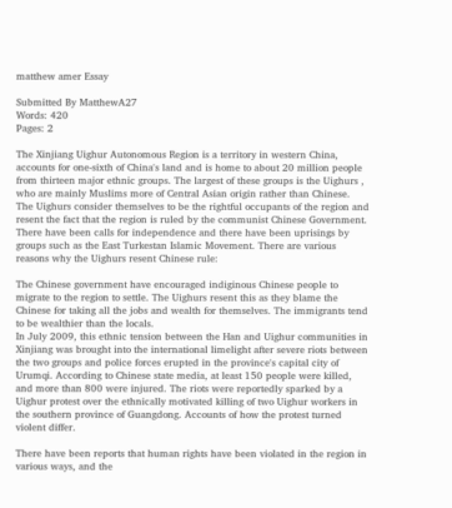matthew amer Essay

Submitted By MatthewA27
Words: 420
Pages: 2

The Xinjiang Uighur Autonomous Region is a territory in western China, accounts for one-sixth of China's land and is home to about 20 million people from thirteen major ethnic groups. The largest of these groups is the Uighurs , who are mainly Muslims more of Central Asian origin rather than Chinese.
The Uighurs consider themselves to be the rightful occupants of the region and resent the fact that the region is ruled by the communist Chinese Government. There have been calls for independence and there have been uprisings by groups such as the East Turkestan Islamic Movement. There are various reasons why the Uighurs resent Chinese rule:

The Chinese government have encouraged indiginous Chinese people to migrate to the region to settle. The Uighurs resent this as they blame the Chinese for taking all the jobs and wealth for themselves. The immigrants tend to be wealthier than the locals.
In July 2009, this ethnic tension between the Han and Uighur communities in Xinjiang was brought into the international limelight after severe riots between the two groups and police forces erupted in the province's capital city of Urumqi. According to Chinese state media, at least 150 people were killed, and more than 800 were injured. The riots were reportedly sparked by a Uighur protest over the ethnically motivated killing of two Uighur workers in the southern province of Guangdong. Accounts of how the protest turned violent differ.

There have been reports that human rights have been violated in the region in various ways, and the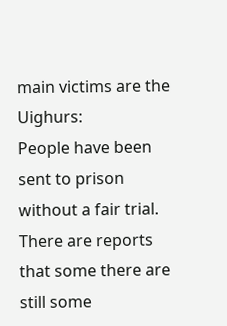main victims are the Uighurs:
People have been sent to prison without a fair trial. There are reports that some there are still some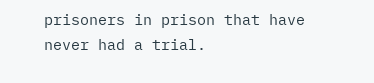prisoners in prison that have never had a trial.